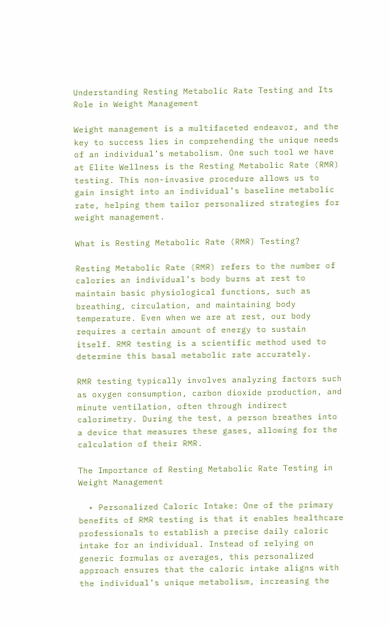Understanding Resting Metabolic Rate Testing and Its Role in Weight Management

Weight management is a multifaceted endeavor, and the key to success lies in comprehending the unique needs of an individual’s metabolism. One such tool we have at Elite Wellness is the Resting Metabolic Rate (RMR) testing. This non-invasive procedure allows us to gain insight into an individual’s baseline metabolic rate, helping them tailor personalized strategies for weight management.

What is Resting Metabolic Rate (RMR) Testing?

Resting Metabolic Rate (RMR) refers to the number of calories an individual’s body burns at rest to maintain basic physiological functions, such as breathing, circulation, and maintaining body temperature. Even when we are at rest, our body requires a certain amount of energy to sustain itself. RMR testing is a scientific method used to determine this basal metabolic rate accurately.

RMR testing typically involves analyzing factors such as oxygen consumption, carbon dioxide production, and minute ventilation, often through indirect calorimetry. During the test, a person breathes into a device that measures these gases, allowing for the calculation of their RMR.

The Importance of Resting Metabolic Rate Testing in Weight Management

  • Personalized Caloric Intake: One of the primary benefits of RMR testing is that it enables healthcare professionals to establish a precise daily caloric intake for an individual. Instead of relying on generic formulas or averages, this personalized approach ensures that the caloric intake aligns with the individual’s unique metabolism, increasing the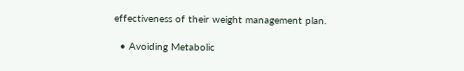effectiveness of their weight management plan.

  • Avoiding Metabolic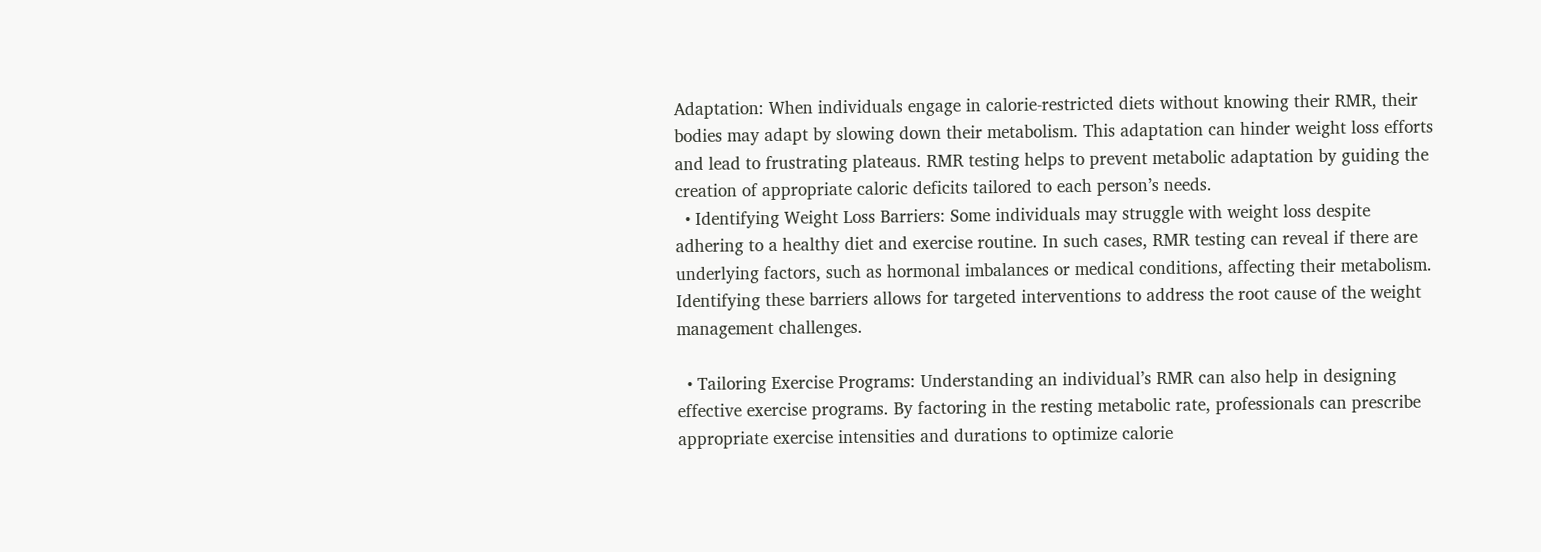Adaptation: When individuals engage in calorie-restricted diets without knowing their RMR, their bodies may adapt by slowing down their metabolism. This adaptation can hinder weight loss efforts and lead to frustrating plateaus. RMR testing helps to prevent metabolic adaptation by guiding the creation of appropriate caloric deficits tailored to each person’s needs.
  • Identifying Weight Loss Barriers: Some individuals may struggle with weight loss despite adhering to a healthy diet and exercise routine. In such cases, RMR testing can reveal if there are underlying factors, such as hormonal imbalances or medical conditions, affecting their metabolism. Identifying these barriers allows for targeted interventions to address the root cause of the weight management challenges.

  • Tailoring Exercise Programs: Understanding an individual’s RMR can also help in designing effective exercise programs. By factoring in the resting metabolic rate, professionals can prescribe appropriate exercise intensities and durations to optimize calorie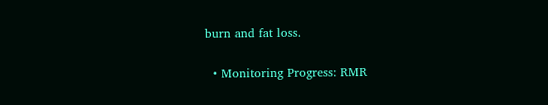burn and fat loss.

  • Monitoring Progress: RMR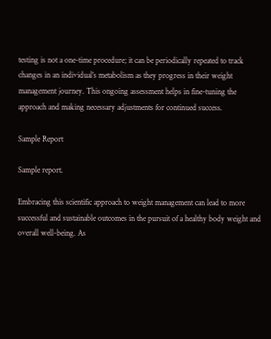testing is not a one-time procedure; it can be periodically repeated to track changes in an individual’s metabolism as they progress in their weight management journey. This ongoing assessment helps in fine-tuning the approach and making necessary adjustments for continued success.

Sample Report

Sample report.

Embracing this scientific approach to weight management can lead to more successful and sustainable outcomes in the pursuit of a healthy body weight and overall well-being. As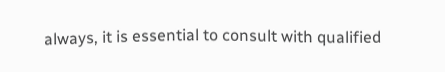always, it is essential to consult with qualified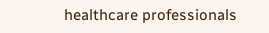healthcare professionals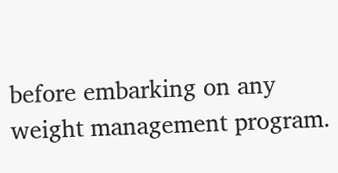before embarking on any weight management program.